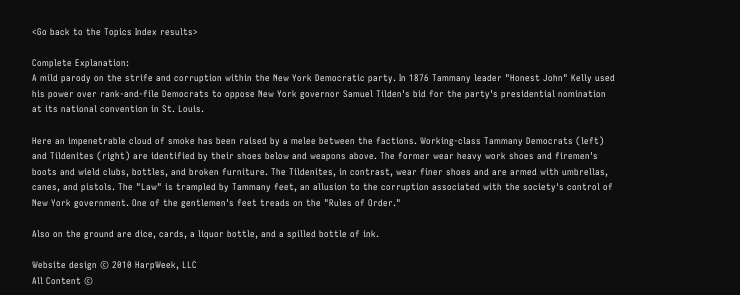<Go back to the Topics Index results>

Complete Explanation:
A mild parody on the strife and corruption within the New York Democratic party. In 1876 Tammany leader "Honest John" Kelly used his power over rank-and-file Democrats to oppose New York governor Samuel Tilden's bid for the party's presidential nomination at its national convention in St. Louis.

Here an impenetrable cloud of smoke has been raised by a melee between the factions. Working-class Tammany Democrats (left) and Tildenites (right) are identified by their shoes below and weapons above. The former wear heavy work shoes and firemen's boots and wield clubs, bottles, and broken furniture. The Tildenites, in contrast, wear finer shoes and are armed with umbrellas, canes, and pistols. The "Law" is trampled by Tammany feet, an allusion to the corruption associated with the society's control of New York government. One of the gentlemen's feet treads on the "Rules of Order."

Also on the ground are dice, cards, a liquor bottle, and a spilled bottle of ink.

Website design © 2010 HarpWeek, LLC
All Content ©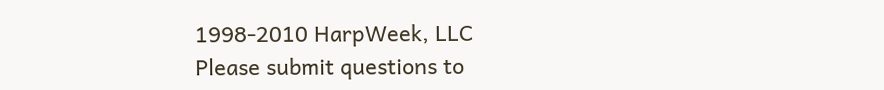1998-2010 HarpWeek, LLC
Please submit questions to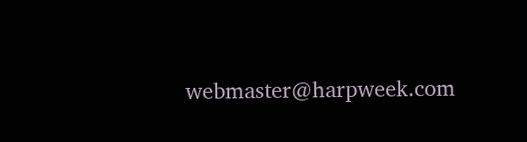webmaster@harpweek.com